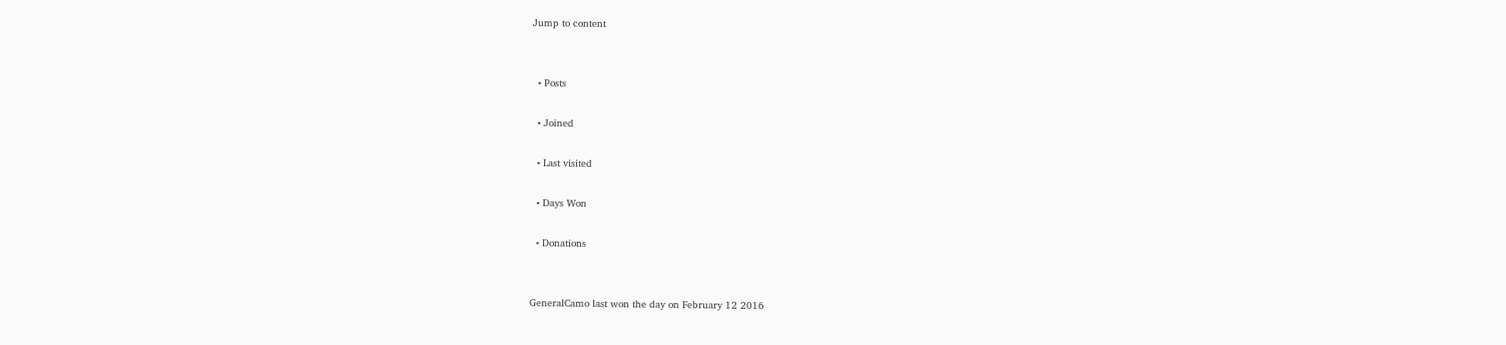Jump to content


  • Posts

  • Joined

  • Last visited

  • Days Won

  • Donations


GeneralCamo last won the day on February 12 2016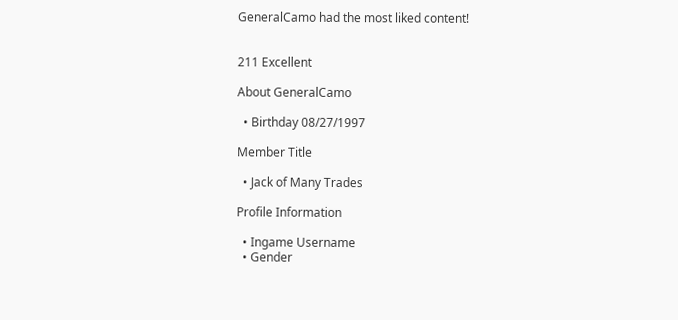GeneralCamo had the most liked content!


211 Excellent

About GeneralCamo

  • Birthday 08/27/1997

Member Title

  • Jack of Many Trades

Profile Information

  • Ingame Username
  • Gender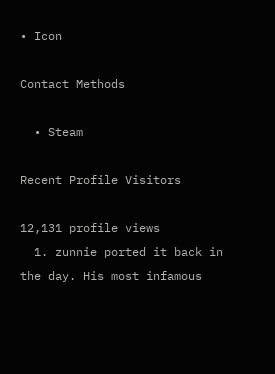• Icon

Contact Methods

  • Steam

Recent Profile Visitors

12,131 profile views
  1. zunnie ported it back in the day. His most infamous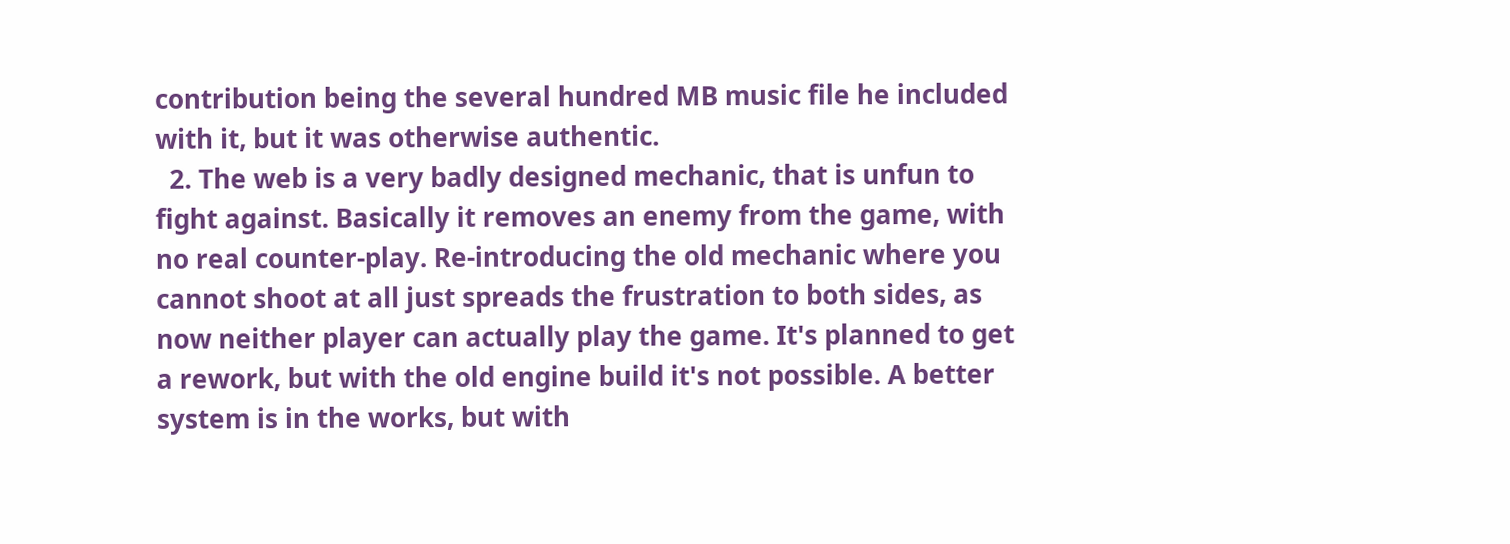contribution being the several hundred MB music file he included with it, but it was otherwise authentic.
  2. The web is a very badly designed mechanic, that is unfun to fight against. Basically it removes an enemy from the game, with no real counter-play. Re-introducing the old mechanic where you cannot shoot at all just spreads the frustration to both sides, as now neither player can actually play the game. It's planned to get a rework, but with the old engine build it's not possible. A better system is in the works, but with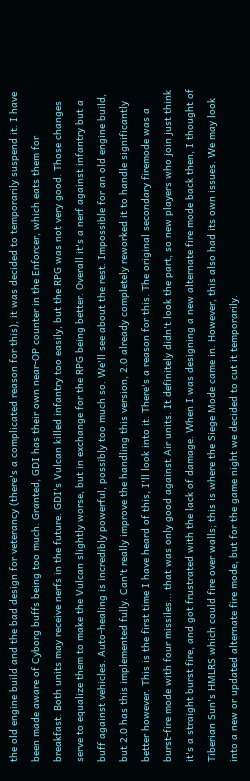the old engine build and the bad design for veterancy (there's a complicated reason for this), it was decided to temporarily suspend it. I have been made aware of Cyborg buffs being too much. Granted, GDI has their own near-OP counter in the Enforcer, which eats them for breakfast. Both units may receive nerfs in the future. GDI's Vulcan killed infantry too easily, but the RPG was not very good. Those changes serve to equalize them to make the Vulcan slightly worse, but in exchange for the RPG being better. Overall it's a nerf against infantry but a buff against vehicles. Auto-healing is incredibly powerful, possibly too much so. We'll see about the rest. Impossible for an old engine build, but 2.0 has this implemented fully. Can't really improve the handling this version, 2.0 already completely reworked it to handle significantly better however. This is the first time I have heard of this, I'll look into it. There's a reason for this. The original secondary firemode was a burst-fire mode with four missiles... that was only good against Air units. It definitely didn't look the part, so new players who join just think it's a straight burst fire, and got frustrated with the lack of damage. When I was designing a new alternate fire mode back then, I thought of Tiberian Sun's HMLRS which could fire over walls; this is where the Siege Mode came in. However, this also had its own issues. We may look into a new or updated alternate fire mode, but for the game night we decided to cut it temporarily.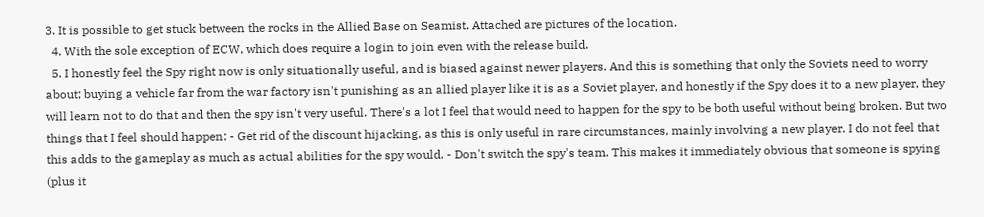3. It is possible to get stuck between the rocks in the Allied Base on Seamist. Attached are pictures of the location.
  4. With the sole exception of ECW, which does require a login to join even with the release build.
  5. I honestly feel the Spy right now is only situationally useful, and is biased against newer players. And this is something that only the Soviets need to worry about; buying a vehicle far from the war factory isn't punishing as an allied player like it is as a Soviet player, and honestly if the Spy does it to a new player, they will learn not to do that and then the spy isn't very useful. There's a lot I feel that would need to happen for the spy to be both useful without being broken. But two things that I feel should happen: - Get rid of the discount hijacking, as this is only useful in rare circumstances, mainly involving a new player. I do not feel that this adds to the gameplay as much as actual abilities for the spy would. - Don't switch the spy's team. This makes it immediately obvious that someone is spying (plus it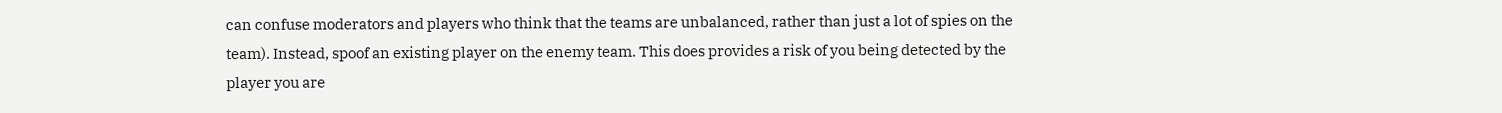can confuse moderators and players who think that the teams are unbalanced, rather than just a lot of spies on the team). Instead, spoof an existing player on the enemy team. This does provides a risk of you being detected by the player you are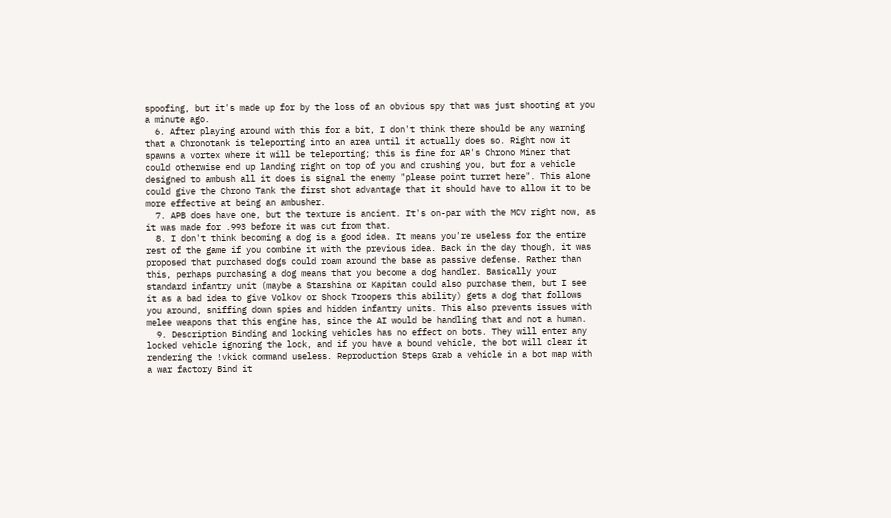spoofing, but it's made up for by the loss of an obvious spy that was just shooting at you a minute ago.
  6. After playing around with this for a bit, I don't think there should be any warning that a Chronotank is teleporting into an area until it actually does so. Right now it spawns a vortex where it will be teleporting; this is fine for AR's Chrono Miner that could otherwise end up landing right on top of you and crushing you, but for a vehicle designed to ambush all it does is signal the enemy "please point turret here". This alone could give the Chrono Tank the first shot advantage that it should have to allow it to be more effective at being an ambusher.
  7. APB does have one, but the texture is ancient. It's on-par with the MCV right now, as it was made for .993 before it was cut from that.
  8. I don't think becoming a dog is a good idea. It means you're useless for the entire rest of the game if you combine it with the previous idea. Back in the day though, it was proposed that purchased dogs could roam around the base as passive defense. Rather than this, perhaps purchasing a dog means that you become a dog handler. Basically your standard infantry unit (maybe a Starshina or Kapitan could also purchase them, but I see it as a bad idea to give Volkov or Shock Troopers this ability) gets a dog that follows you around, sniffing down spies and hidden infantry units. This also prevents issues with melee weapons that this engine has, since the AI would be handling that and not a human.
  9. Description Binding and locking vehicles has no effect on bots. They will enter any locked vehicle ignoring the lock, and if you have a bound vehicle, the bot will clear it rendering the !vkick command useless. Reproduction Steps Grab a vehicle in a bot map with a war factory Bind it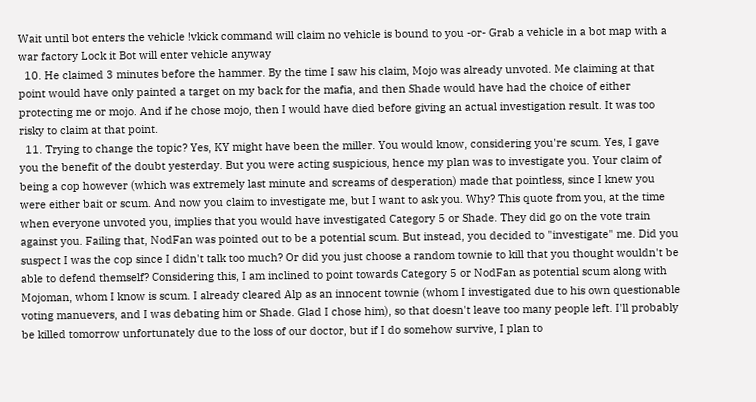Wait until bot enters the vehicle !vkick command will claim no vehicle is bound to you -or- Grab a vehicle in a bot map with a war factory Lock it Bot will enter vehicle anyway
  10. He claimed 3 minutes before the hammer. By the time I saw his claim, Mojo was already unvoted. Me claiming at that point would have only painted a target on my back for the mafia, and then Shade would have had the choice of either protecting me or mojo. And if he chose mojo, then I would have died before giving an actual investigation result. It was too risky to claim at that point.
  11. Trying to change the topic? Yes, KY might have been the miller. You would know, considering you're scum. Yes, I gave you the benefit of the doubt yesterday. But you were acting suspicious, hence my plan was to investigate you. Your claim of being a cop however (which was extremely last minute and screams of desperation) made that pointless, since I knew you were either bait or scum. And now you claim to investigate me, but I want to ask you. Why? This quote from you, at the time when everyone unvoted you, implies that you would have investigated Category 5 or Shade. They did go on the vote train against you. Failing that, NodFan was pointed out to be a potential scum. But instead, you decided to "investigate" me. Did you suspect I was the cop since I didn't talk too much? Or did you just choose a random townie to kill that you thought wouldn't be able to defend themself? Considering this, I am inclined to point towards Category 5 or NodFan as potential scum along with Mojoman, whom I know is scum. I already cleared Alp as an innocent townie (whom I investigated due to his own questionable voting manuevers, and I was debating him or Shade. Glad I chose him), so that doesn't leave too many people left. I'll probably be killed tomorrow unfortunately due to the loss of our doctor, but if I do somehow survive, I plan to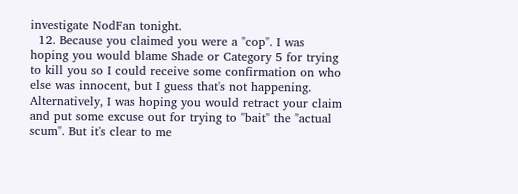investigate NodFan tonight.
  12. Because you claimed you were a "cop". I was hoping you would blame Shade or Category 5 for trying to kill you so I could receive some confirmation on who else was innocent, but I guess that's not happening. Alternatively, I was hoping you would retract your claim and put some excuse out for trying to "bait" the "actual scum". But it's clear to me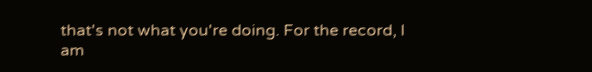that's not what you're doing. For the record, I am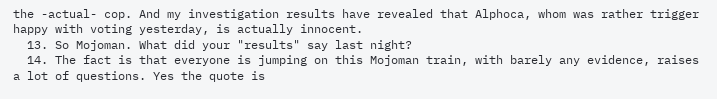the -actual- cop. And my investigation results have revealed that Alphoca, whom was rather trigger happy with voting yesterday, is actually innocent.
  13. So Mojoman. What did your "results" say last night?
  14. The fact is that everyone is jumping on this Mojoman train, with barely any evidence, raises a lot of questions. Yes the quote is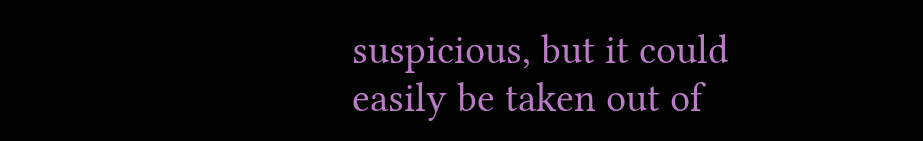suspicious, but it could easily be taken out of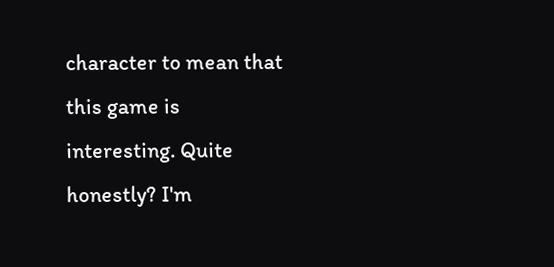character to mean that this game is interesting. Quite honestly? I'm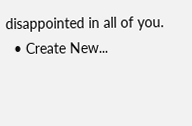disappointed in all of you.
  • Create New...